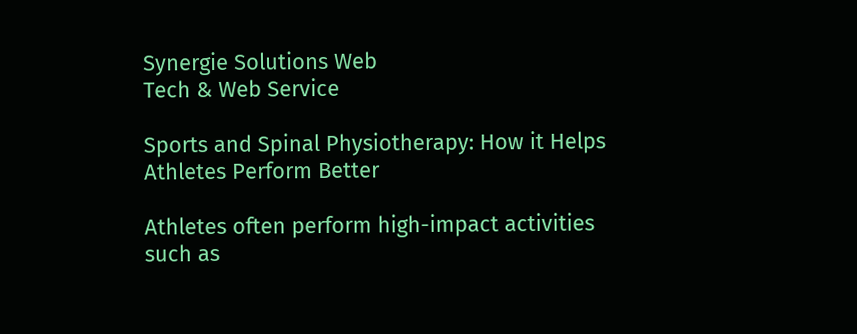Synergie Solutions Web
Tech & Web Service

Sports and Spinal Physiotherapy: How it Helps Athletes Perform Better

Athletes often perform high-impact activities such as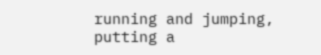running and jumping, putting a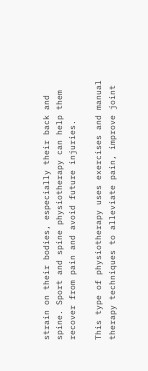strain on their bodies, especially their back and spine. Sport and spine physiotherapy can help them recover from pain and avoid future injuries.

This type of physiotherapy uses exercises and manual therapy techniques to alleviate pain, improve joint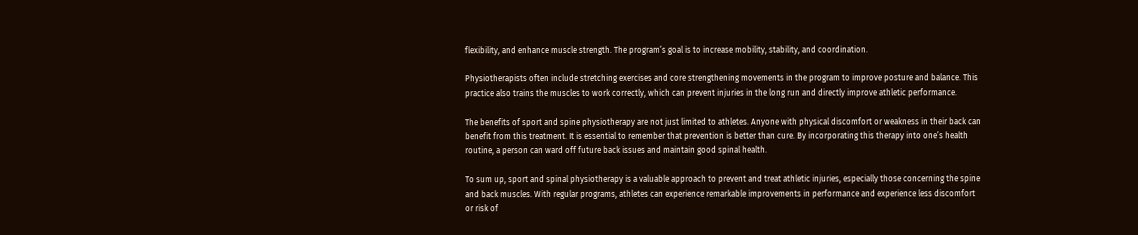flexibility, and enhance muscle strength. The program’s goal is to increase mobility, stability, and coordination.

Physiotherapists often include stretching exercises and core strengthening movements in the program to improve posture and balance. This practice also trains the muscles to work correctly, which can prevent injuries in the long run and directly improve athletic performance.

The benefits of sport and spine physiotherapy are not just limited to athletes. Anyone with physical discomfort or weakness in their back can benefit from this treatment. It is essential to remember that prevention is better than cure. By incorporating this therapy into one’s health routine, a person can ward off future back issues and maintain good spinal health.

To sum up, sport and spinal physiotherapy is a valuable approach to prevent and treat athletic injuries, especially those concerning the spine and back muscles. With regular programs, athletes can experience remarkable improvements in performance and experience less discomfort or risk of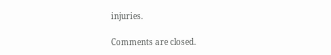injuries.

Comments are closed.